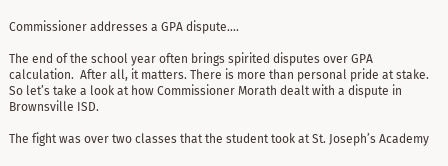Commissioner addresses a GPA dispute….

The end of the school year often brings spirited disputes over GPA calculation.  After all, it matters. There is more than personal pride at stake. So let’s take a look at how Commissioner Morath dealt with a dispute in Brownsville ISD.

The fight was over two classes that the student took at St. Joseph’s Academy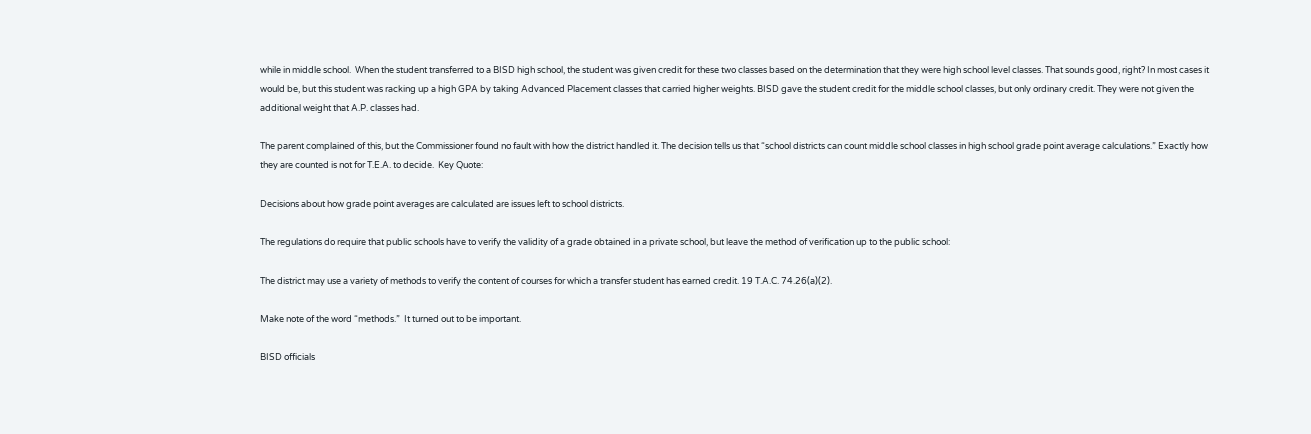while in middle school.  When the student transferred to a BISD high school, the student was given credit for these two classes based on the determination that they were high school level classes. That sounds good, right? In most cases it would be, but this student was racking up a high GPA by taking Advanced Placement classes that carried higher weights. BISD gave the student credit for the middle school classes, but only ordinary credit. They were not given the additional weight that A.P. classes had.

The parent complained of this, but the Commissioner found no fault with how the district handled it. The decision tells us that “school districts can count middle school classes in high school grade point average calculations.” Exactly how they are counted is not for T.E.A. to decide.  Key Quote:

Decisions about how grade point averages are calculated are issues left to school districts.

The regulations do require that public schools have to verify the validity of a grade obtained in a private school, but leave the method of verification up to the public school:

The district may use a variety of methods to verify the content of courses for which a transfer student has earned credit. 19 T.A.C. 74.26(a)(2).

Make note of the word “methods.”  It turned out to be important.

BISD officials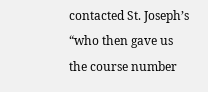contacted St. Joseph’s “who then gave us the course number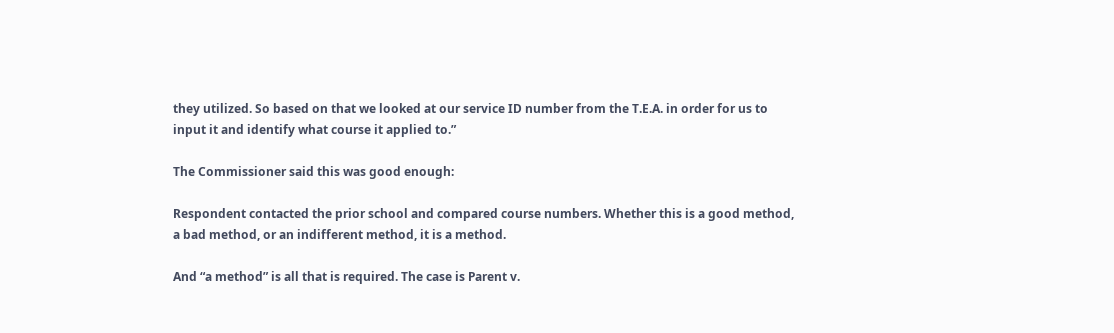they utilized. So based on that we looked at our service ID number from the T.E.A. in order for us to input it and identify what course it applied to.”

The Commissioner said this was good enough:

Respondent contacted the prior school and compared course numbers. Whether this is a good method, a bad method, or an indifferent method, it is a method.

And “a method” is all that is required. The case is Parent v.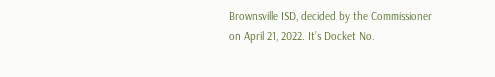Brownsville ISD, decided by the Commissioner on April 21, 2022. It’s Docket No.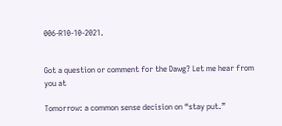006-R10-10-2021.


Got a question or comment for the Dawg? Let me hear from you at

Tomorrow: a common sense decision on “stay put.”